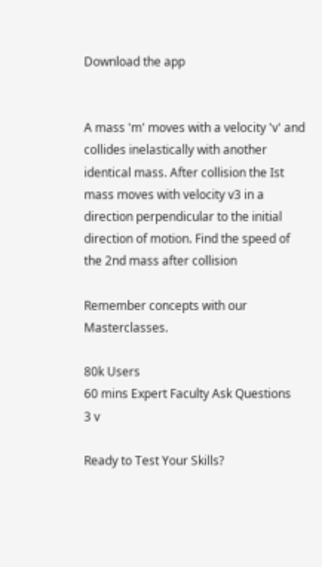Download the app


A mass 'm' moves with a velocity 'v' and collides inelastically with another identical mass. After collision the Ist mass moves with velocity v3 in a direction perpendicular to the initial direction of motion. Find the speed of the 2nd mass after collision

Remember concepts with our Masterclasses.

80k Users
60 mins Expert Faculty Ask Questions
3 v

Ready to Test Your Skills?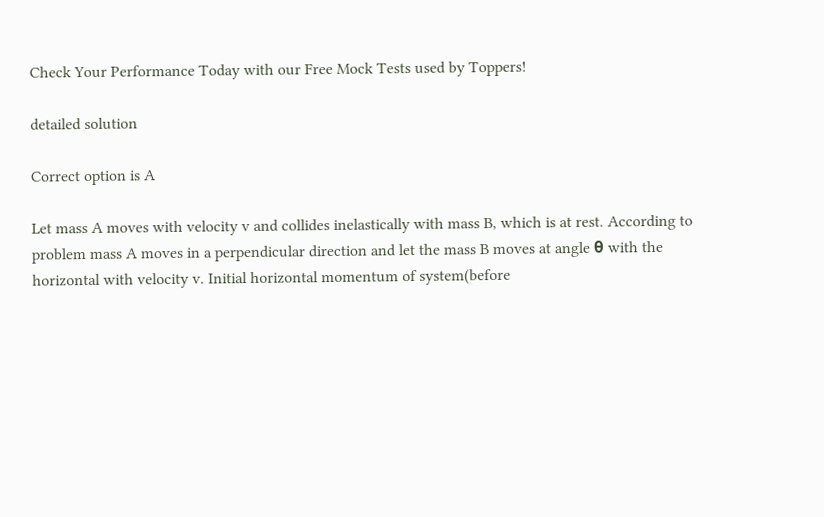Check Your Performance Today with our Free Mock Tests used by Toppers!

detailed solution

Correct option is A

Let mass A moves with velocity v and collides inelastically with mass B, which is at rest. According to problem mass A moves in a perpendicular direction and let the mass B moves at angle θ with the horizontal with velocity v. Initial horizontal momentum of system(before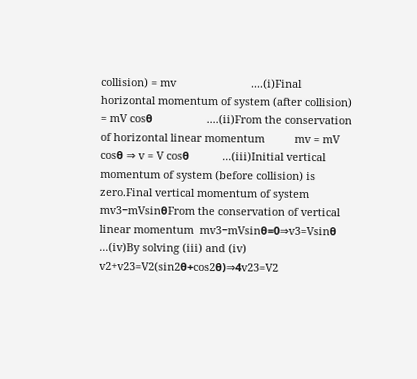collision) = mv                         ....(i)Final horizontal momentum of system (after collision) = mV cosθ                  ....(ii)From the conservation of horizontal linear momentum          mv = mV cosθ ⇒ v = V cosθ           ...(iii)Initial vertical momentum of system (before collision) is zero.Final vertical momentum of system mv3−mVsinθFrom the conservation of vertical linear momentum  mv3−mVsinθ=0⇒v3=Vsinθ              ...(iv)By solving (iii) and (iv) v2+v23=V2(sin2θ+cos2θ)⇒4v23=V2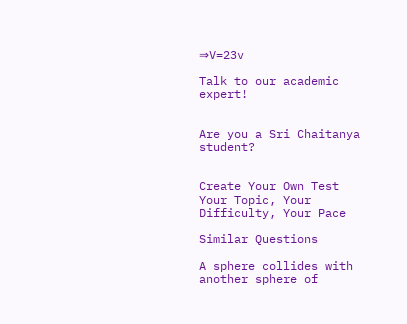⇒V=23v

Talk to our academic expert!


Are you a Sri Chaitanya student?


Create Your Own Test
Your Topic, Your Difficulty, Your Pace

Similar Questions

A sphere collides with another sphere of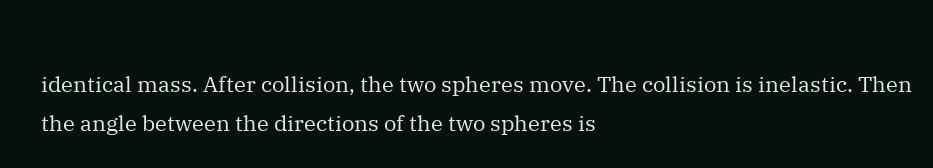identical mass. After collision, the two spheres move. The collision is inelastic. Then the angle between the directions of the two spheres is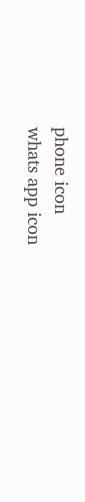phone icon
whats app icon